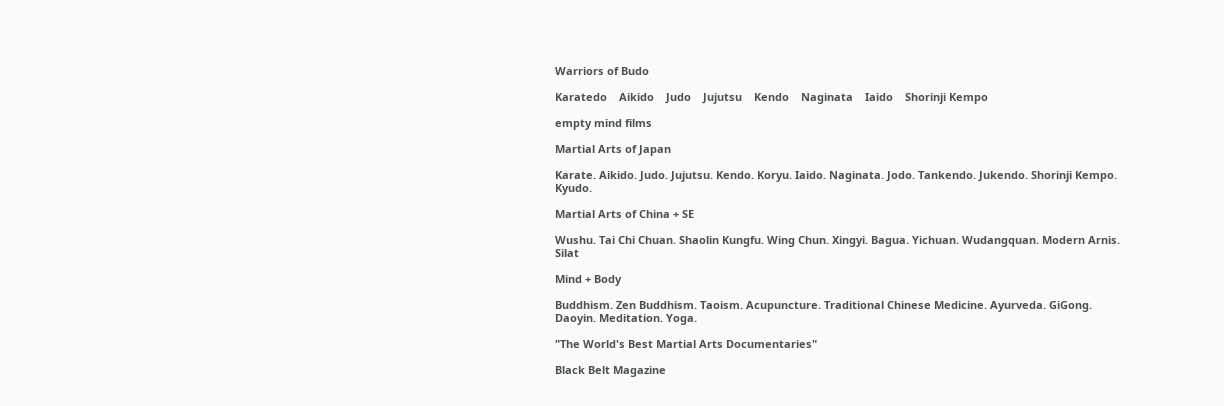Warriors of Budo

Karatedo    Aikido    Judo    Jujutsu    Kendo    Naginata    Iaido    Shorinji Kempo

empty mind films

Martial Arts of Japan

Karate. Aikido. Judo. Jujutsu. Kendo. Koryu. Iaido. Naginata. Jodo. Tankendo. Jukendo. Shorinji Kempo. Kyudo.

Martial Arts of China + SE

Wushu. Tai Chi Chuan. Shaolin Kungfu. Wing Chun. Xingyi. Bagua. Yichuan. Wudangquan. Modern Arnis. Silat

Mind + Body

Buddhism. Zen Buddhism. Taoism. Acupuncture. Traditional Chinese Medicine. Ayurveda. GiGong. Daoyin. Meditation. Yoga.

"The World's Best Martial Arts Documentaries"

Black Belt Magazine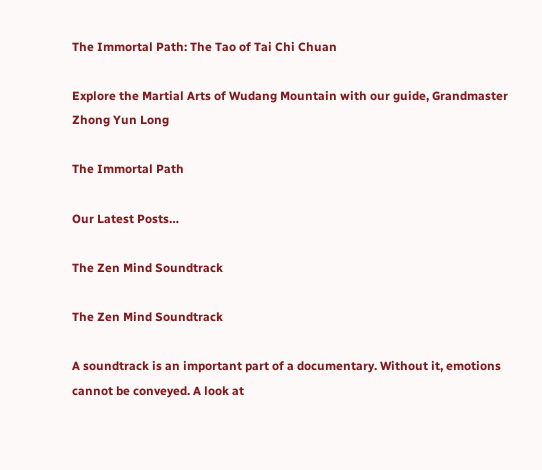The Immortal Path: The Tao of Tai Chi Chuan

Explore the Martial Arts of Wudang Mountain with our guide, Grandmaster Zhong Yun Long

The Immortal Path

Our Latest Posts…

The Zen Mind Soundtrack

The Zen Mind Soundtrack

A soundtrack is an important part of a documentary. Without it, emotions cannot be conveyed. A look at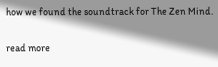how we found the soundtrack for The Zen Mind.

read more